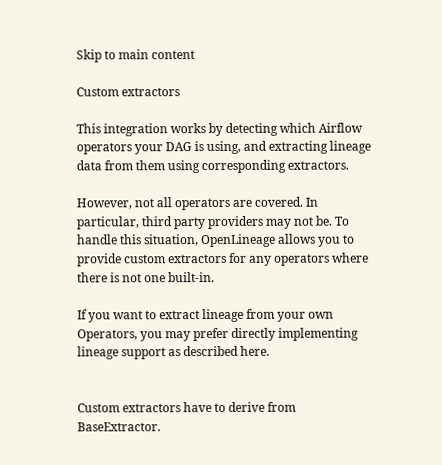Skip to main content

Custom extractors

This integration works by detecting which Airflow operators your DAG is using, and extracting lineage data from them using corresponding extractors.

However, not all operators are covered. In particular, third party providers may not be. To handle this situation, OpenLineage allows you to provide custom extractors for any operators where there is not one built-in.

If you want to extract lineage from your own Operators, you may prefer directly implementing lineage support as described here.


Custom extractors have to derive from BaseExtractor.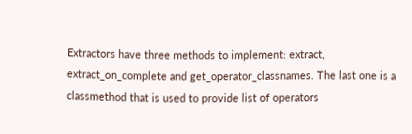Extractors have three methods to implement: extract, extract_on_complete and get_operator_classnames. The last one is a classmethod that is used to provide list of operators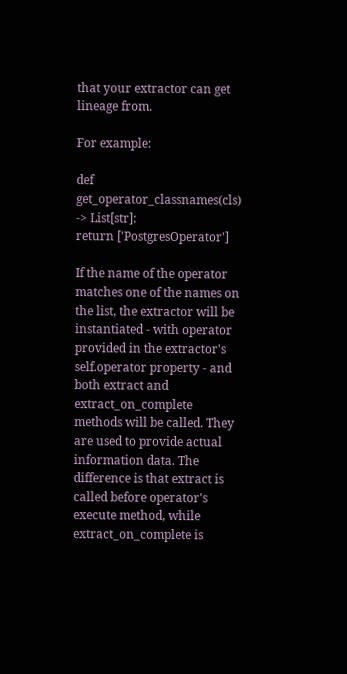that your extractor can get lineage from.

For example:

def get_operator_classnames(cls) -> List[str]:
return ['PostgresOperator']

If the name of the operator matches one of the names on the list, the extractor will be instantiated - with operator provided in the extractor's self.operator property - and both extract and extract_on_complete methods will be called. They are used to provide actual information data. The difference is that extract is called before operator's execute method, while extract_on_complete is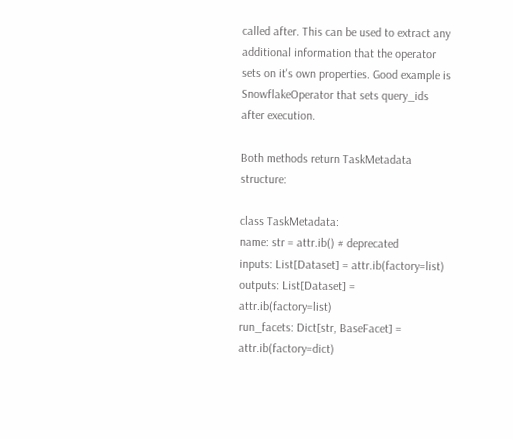called after. This can be used to extract any additional information that the operator sets on it's own properties. Good example is SnowflakeOperator that sets query_ids after execution.

Both methods return TaskMetadata structure:

class TaskMetadata:
name: str = attr.ib() # deprecated
inputs: List[Dataset] = attr.ib(factory=list)
outputs: List[Dataset] = attr.ib(factory=list)
run_facets: Dict[str, BaseFacet] = attr.ib(factory=dict)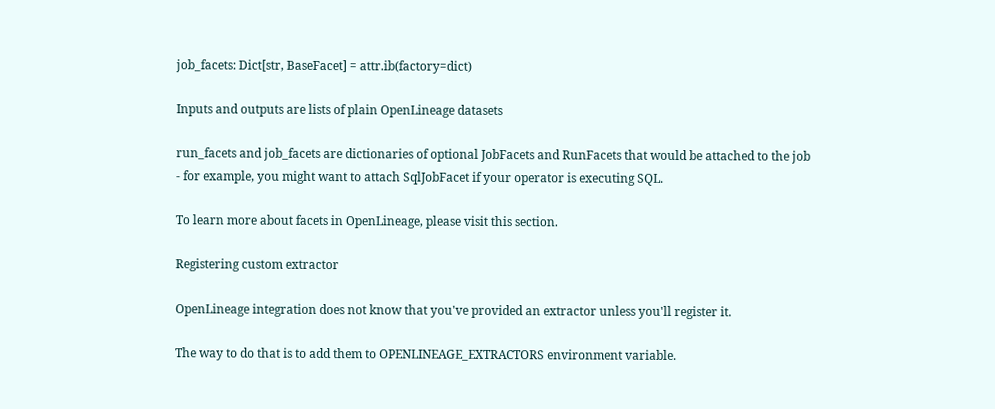job_facets: Dict[str, BaseFacet] = attr.ib(factory=dict)

Inputs and outputs are lists of plain OpenLineage datasets

run_facets and job_facets are dictionaries of optional JobFacets and RunFacets that would be attached to the job - for example, you might want to attach SqlJobFacet if your operator is executing SQL.

To learn more about facets in OpenLineage, please visit this section.

Registering custom extractor

OpenLineage integration does not know that you've provided an extractor unless you'll register it.

The way to do that is to add them to OPENLINEAGE_EXTRACTORS environment variable.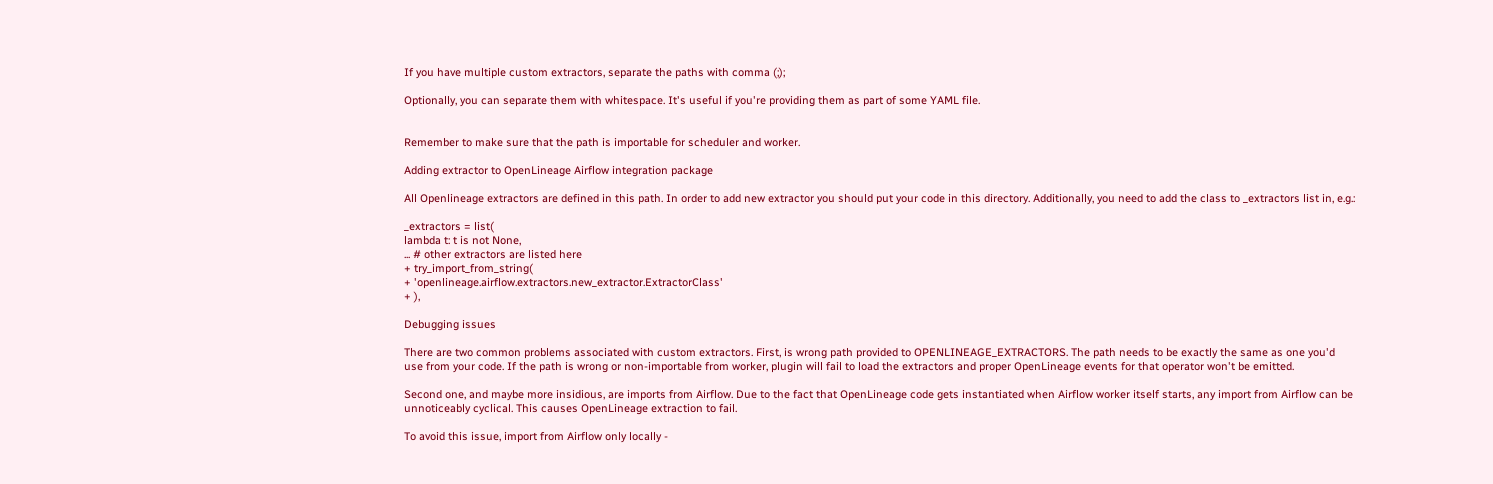If you have multiple custom extractors, separate the paths with comma (;);

Optionally, you can separate them with whitespace. It's useful if you're providing them as part of some YAML file.


Remember to make sure that the path is importable for scheduler and worker.

Adding extractor to OpenLineage Airflow integration package

All Openlineage extractors are defined in this path. In order to add new extractor you should put your code in this directory. Additionally, you need to add the class to _extractors list in, e.g.:

_extractors = list(
lambda t: t is not None,
... # other extractors are listed here
+ try_import_from_string(
+ 'openlineage.airflow.extractors.new_extractor.ExtractorClass'
+ ),

Debugging issues

There are two common problems associated with custom extractors. First, is wrong path provided to OPENLINEAGE_EXTRACTORS. The path needs to be exactly the same as one you'd use from your code. If the path is wrong or non-importable from worker, plugin will fail to load the extractors and proper OpenLineage events for that operator won't be emitted.

Second one, and maybe more insidious, are imports from Airflow. Due to the fact that OpenLineage code gets instantiated when Airflow worker itself starts, any import from Airflow can be unnoticeably cyclical. This causes OpenLineage extraction to fail.

To avoid this issue, import from Airflow only locally -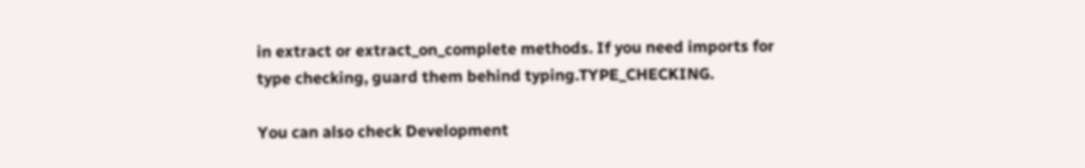in extract or extract_on_complete methods. If you need imports for type checking, guard them behind typing.TYPE_CHECKING.

You can also check Development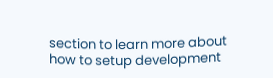section to learn more about how to setup development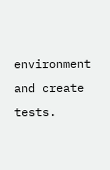environment and create tests.